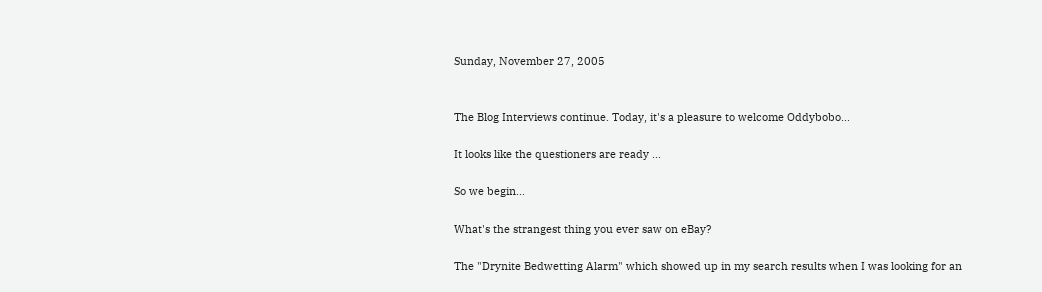Sunday, November 27, 2005


The Blog Interviews continue. Today, it's a pleasure to welcome Oddybobo...

It looks like the questioners are ready ...

So we begin...

What's the strangest thing you ever saw on eBay?

The "Drynite Bedwetting Alarm" which showed up in my search results when I was looking for an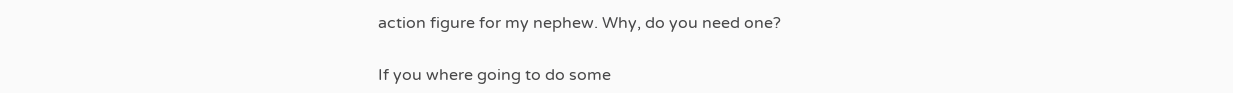action figure for my nephew. Why, do you need one?


If you where going to do some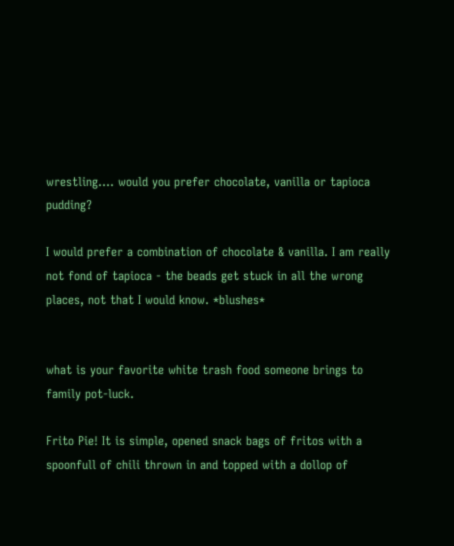wrestling.... would you prefer chocolate, vanilla or tapioca pudding?

I would prefer a combination of chocolate & vanilla. I am really not fond of tapioca - the beads get stuck in all the wrong places, not that I would know. *blushes*


what is your favorite white trash food someone brings to family pot-luck.

Frito Pie! It is simple, opened snack bags of fritos with a spoonfull of chili thrown in and topped with a dollop of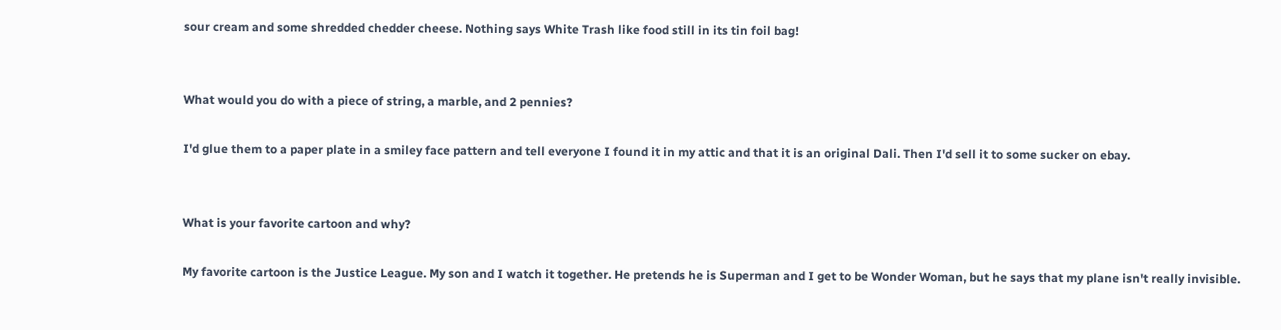sour cream and some shredded chedder cheese. Nothing says White Trash like food still in its tin foil bag!


What would you do with a piece of string, a marble, and 2 pennies?

I'd glue them to a paper plate in a smiley face pattern and tell everyone I found it in my attic and that it is an original Dali. Then I'd sell it to some sucker on ebay.


What is your favorite cartoon and why?

My favorite cartoon is the Justice League. My son and I watch it together. He pretends he is Superman and I get to be Wonder Woman, but he says that my plane isn't really invisible.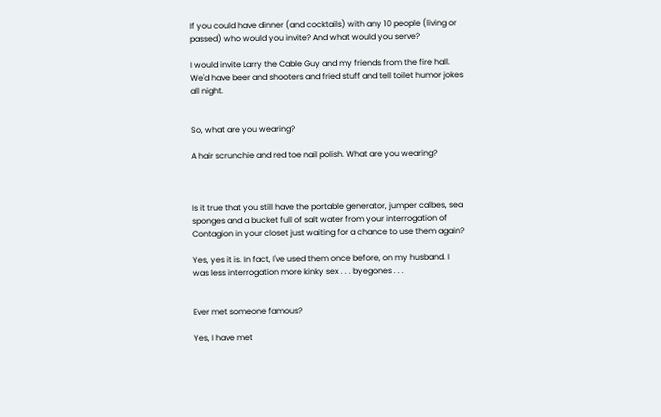If you could have dinner (and cocktails) with any 10 people (living or passed) who would you invite? And what would you serve?

I would invite Larry the Cable Guy and my friends from the fire hall. We'd have beer and shooters and fried stuff and tell toilet humor jokes all night.


So, what are you wearing?

A hair scrunchie and red toe nail polish. What are you wearing?



Is it true that you still have the portable generator, jumper calbes, sea sponges and a bucket full of salt water from your interrogation of Contagion in your closet just waiting for a chance to use them again?

Yes, yes it is. In fact, I've used them once before, on my husband. I was less interrogation more kinky sex . . . byegones . . .


Ever met someone famous?

Yes, I have met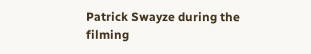Patrick Swayze during the filming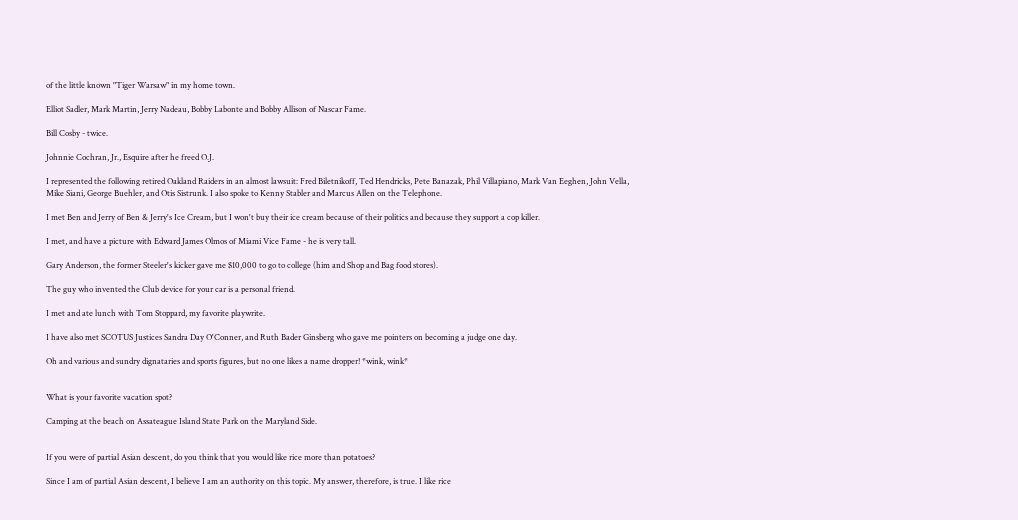of the little known "Tiger Warsaw" in my home town.

Elliot Sadler, Mark Martin, Jerry Nadeau, Bobby Labonte and Bobby Allison of Nascar Fame.

Bill Cosby - twice.

Johnnie Cochran, Jr., Esquire after he freed O.J.

I represented the following retired Oakland Raiders in an almost lawsuit: Fred Biletnikoff, Ted Hendricks, Pete Banazak, Phil Villapiano, Mark Van Eeghen, John Vella, Mike Siani, George Buehler, and Otis Sistrunk. I also spoke to Kenny Stabler and Marcus Allen on the Telephone.

I met Ben and Jerry of Ben & Jerry's Ice Cream, but I won't buy their ice cream because of their politics and because they support a cop killer.

I met, and have a picture with Edward James Olmos of Miami Vice Fame - he is very tall.

Gary Anderson, the former Steeler's kicker gave me $10,000 to go to college (him and Shop and Bag food stores).

The guy who invented the Club device for your car is a personal friend.

I met and ate lunch with Tom Stoppard, my favorite playwrite.

I have also met SCOTUS Justices Sandra Day O'Conner, and Ruth Bader Ginsberg who gave me pointers on becoming a judge one day.

Oh and various and sundry dignataries and sports figures, but no one likes a name dropper! *wink, wink*


What is your favorite vacation spot?

Camping at the beach on Assateague Island State Park on the Maryland Side.


If you were of partial Asian descent, do you think that you would like rice more than potatoes?

Since I am of partial Asian descent, I believe I am an authority on this topic. My answer, therefore, is true. I like rice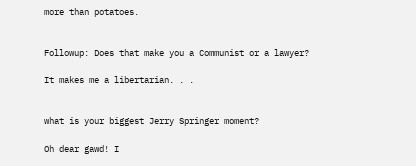more than potatoes.


Followup: Does that make you a Communist or a lawyer?

It makes me a libertarian. . .


what is your biggest Jerry Springer moment?

Oh dear gawd! I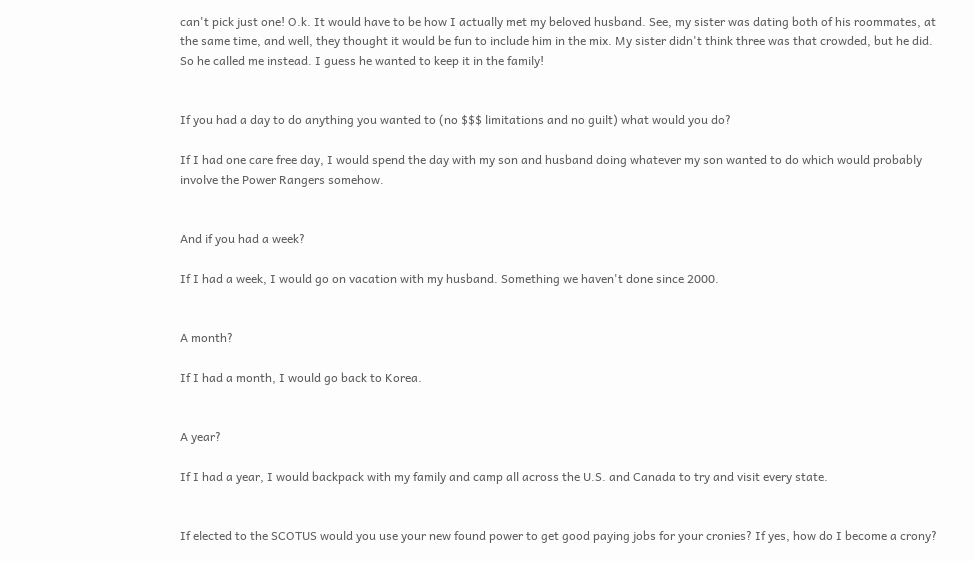can't pick just one! O.k. It would have to be how I actually met my beloved husband. See, my sister was dating both of his roommates, at the same time, and well, they thought it would be fun to include him in the mix. My sister didn't think three was that crowded, but he did. So he called me instead. I guess he wanted to keep it in the family!


If you had a day to do anything you wanted to (no $$$ limitations and no guilt) what would you do?

If I had one care free day, I would spend the day with my son and husband doing whatever my son wanted to do which would probably involve the Power Rangers somehow.


And if you had a week?

If I had a week, I would go on vacation with my husband. Something we haven't done since 2000.


A month?

If I had a month, I would go back to Korea.


A year?

If I had a year, I would backpack with my family and camp all across the U.S. and Canada to try and visit every state.


If elected to the SCOTUS would you use your new found power to get good paying jobs for your cronies? If yes, how do I become a crony?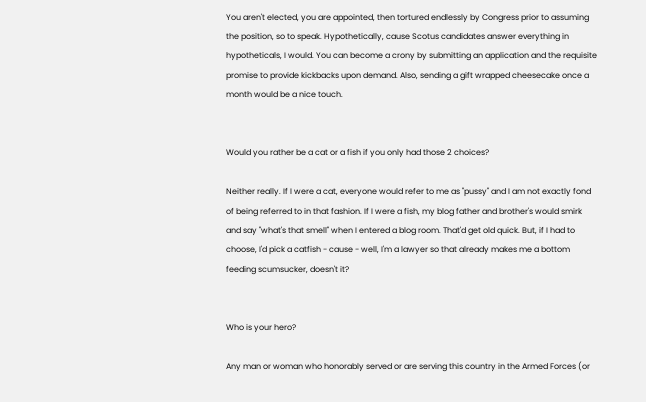You aren't elected, you are appointed, then tortured endlessly by Congress prior to assuming the position, so to speak. Hypothetically, cause Scotus candidates answer everything in hypotheticals, I would. You can become a crony by submitting an application and the requisite promise to provide kickbacks upon demand. Also, sending a gift wrapped cheesecake once a month would be a nice touch.


Would you rather be a cat or a fish if you only had those 2 choices?

Neither really. If I were a cat, everyone would refer to me as "pussy" and I am not exactly fond of being referred to in that fashion. If I were a fish, my blog father and brother's would smirk and say "what's that smell" when I entered a blog room. That'd get old quick. But, if I had to choose, I'd pick a catfish - cause - well, I'm a lawyer so that already makes me a bottom feeding scumsucker, doesn't it?


Who is your hero?

Any man or woman who honorably served or are serving this country in the Armed Forces (or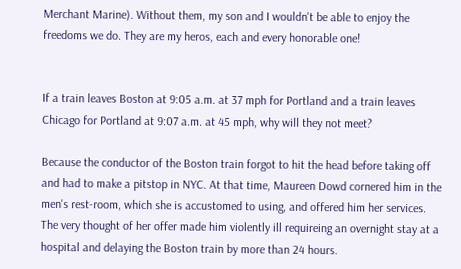Merchant Marine). Without them, my son and I wouldn't be able to enjoy the freedoms we do. They are my heros, each and every honorable one!


If a train leaves Boston at 9:05 a.m. at 37 mph for Portland and a train leaves Chicago for Portland at 9:07 a.m. at 45 mph, why will they not meet?

Because the conductor of the Boston train forgot to hit the head before taking off and had to make a pitstop in NYC. At that time, Maureen Dowd cornered him in the men's rest-room, which she is accustomed to using, and offered him her services. The very thought of her offer made him violently ill requireing an overnight stay at a hospital and delaying the Boston train by more than 24 hours.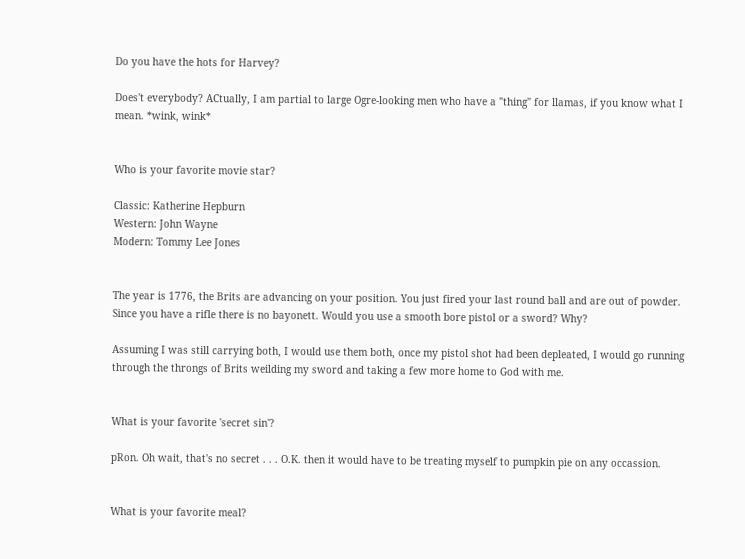Do you have the hots for Harvey?

Does't everybody? ACtually, I am partial to large Ogre-looking men who have a "thing" for llamas, if you know what I mean. *wink, wink*


Who is your favorite movie star?

Classic: Katherine Hepburn
Western: John Wayne
Modern: Tommy Lee Jones


The year is 1776, the Brits are advancing on your position. You just fired your last round ball and are out of powder. Since you have a rifle there is no bayonett. Would you use a smooth bore pistol or a sword? Why?

Assuming I was still carrying both, I would use them both, once my pistol shot had been depleated, I would go running through the throngs of Brits weilding my sword and taking a few more home to God with me.


What is your favorite 'secret sin'?

pRon. Oh wait, that's no secret . . . O.K. then it would have to be treating myself to pumpkin pie on any occassion.


What is your favorite meal?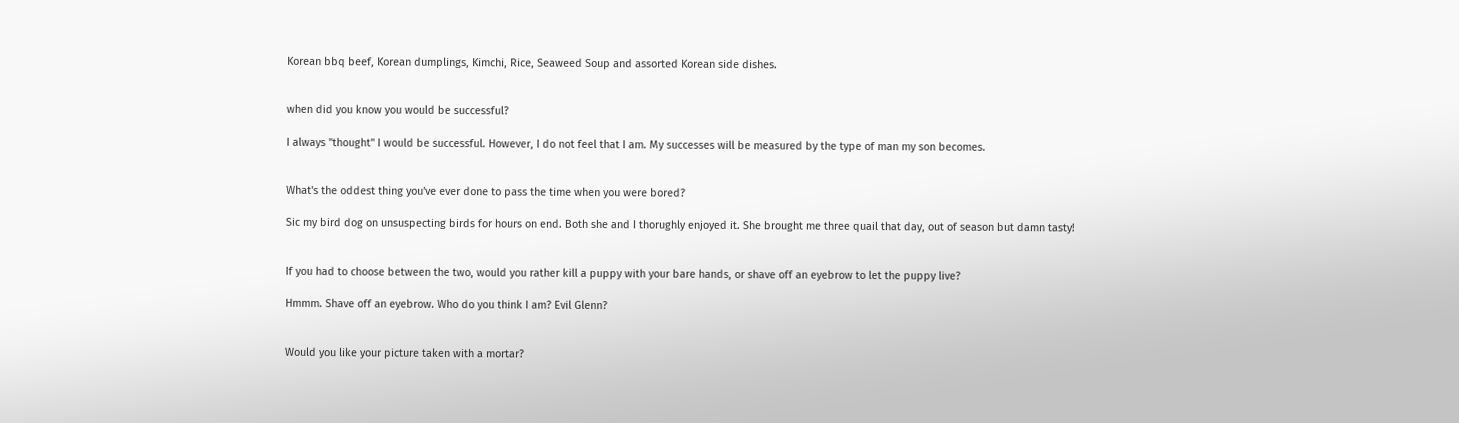Korean bbq beef, Korean dumplings, Kimchi, Rice, Seaweed Soup and assorted Korean side dishes.


when did you know you would be successful?

I always "thought" I would be successful. However, I do not feel that I am. My successes will be measured by the type of man my son becomes.


What's the oddest thing you've ever done to pass the time when you were bored?

Sic my bird dog on unsuspecting birds for hours on end. Both she and I thorughly enjoyed it. She brought me three quail that day, out of season but damn tasty!


If you had to choose between the two, would you rather kill a puppy with your bare hands, or shave off an eyebrow to let the puppy live?

Hmmm. Shave off an eyebrow. Who do you think I am? Evil Glenn?


Would you like your picture taken with a mortar?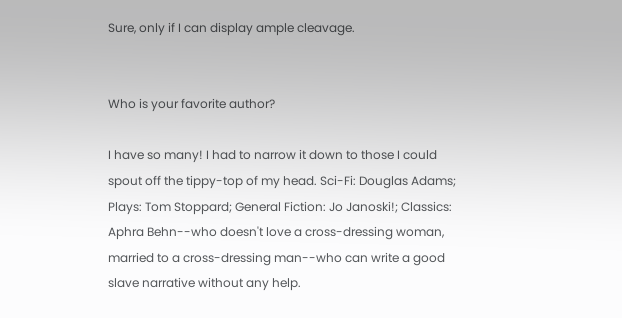Sure, only if I can display ample cleavage.


Who is your favorite author?

I have so many! I had to narrow it down to those I could spout off the tippy-top of my head. Sci-Fi: Douglas Adams; Plays: Tom Stoppard; General Fiction: Jo Janoski!; Classics: Aphra Behn--who doesn't love a cross-dressing woman, married to a cross-dressing man--who can write a good slave narrative without any help.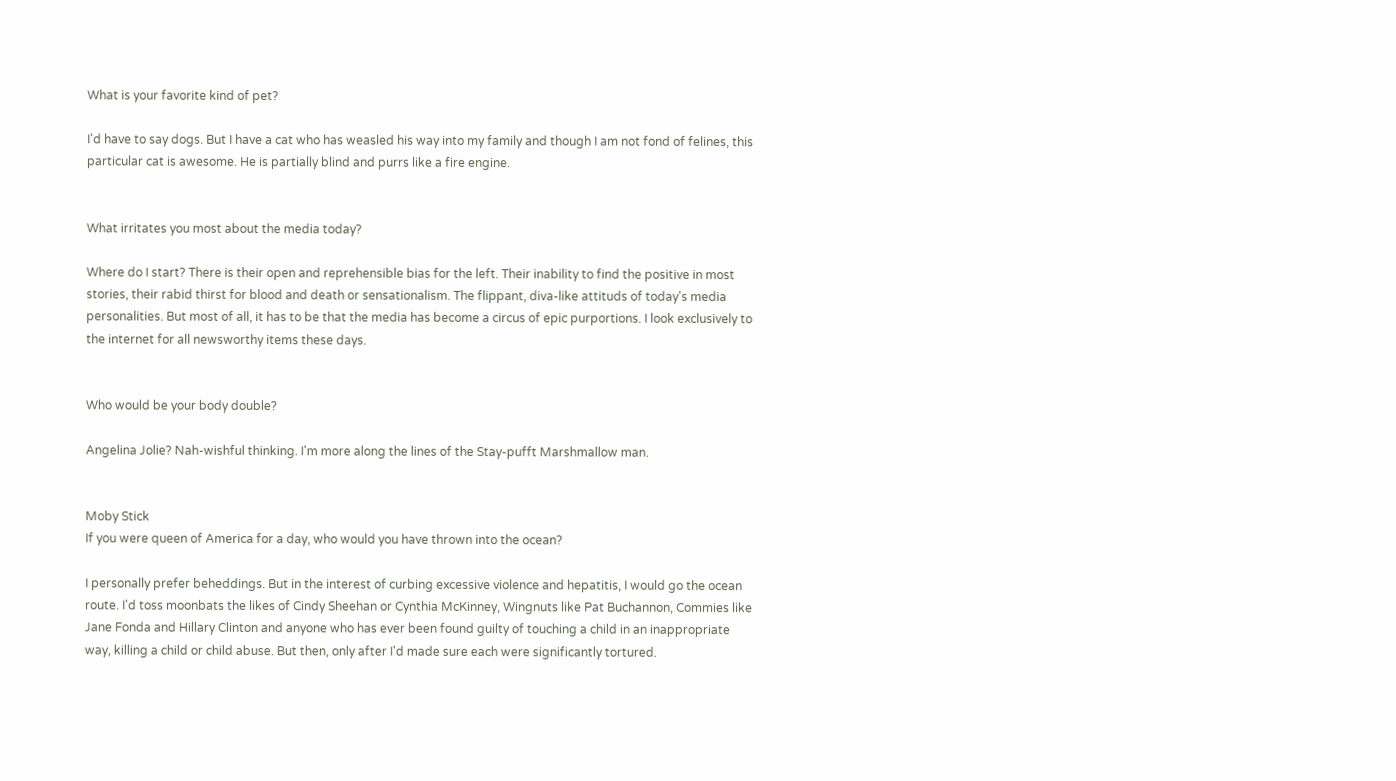What is your favorite kind of pet?

I'd have to say dogs. But I have a cat who has weasled his way into my family and though I am not fond of felines, this particular cat is awesome. He is partially blind and purrs like a fire engine.


What irritates you most about the media today?

Where do I start? There is their open and reprehensible bias for the left. Their inability to find the positive in most stories, their rabid thirst for blood and death or sensationalism. The flippant, diva-like attituds of today's media personalities. But most of all, it has to be that the media has become a circus of epic purportions. I look exclusively to the internet for all newsworthy items these days.


Who would be your body double?

Angelina Jolie? Nah-wishful thinking. I'm more along the lines of the Stay-pufft Marshmallow man.


Moby Stick
If you were queen of America for a day, who would you have thrown into the ocean?

I personally prefer beheddings. But in the interest of curbing excessive violence and hepatitis, I would go the ocean route. I'd toss moonbats the likes of Cindy Sheehan or Cynthia McKinney, Wingnuts like Pat Buchannon, Commies like Jane Fonda and Hillary Clinton and anyone who has ever been found guilty of touching a child in an inappropriate way, killing a child or child abuse. But then, only after I'd made sure each were significantly tortured.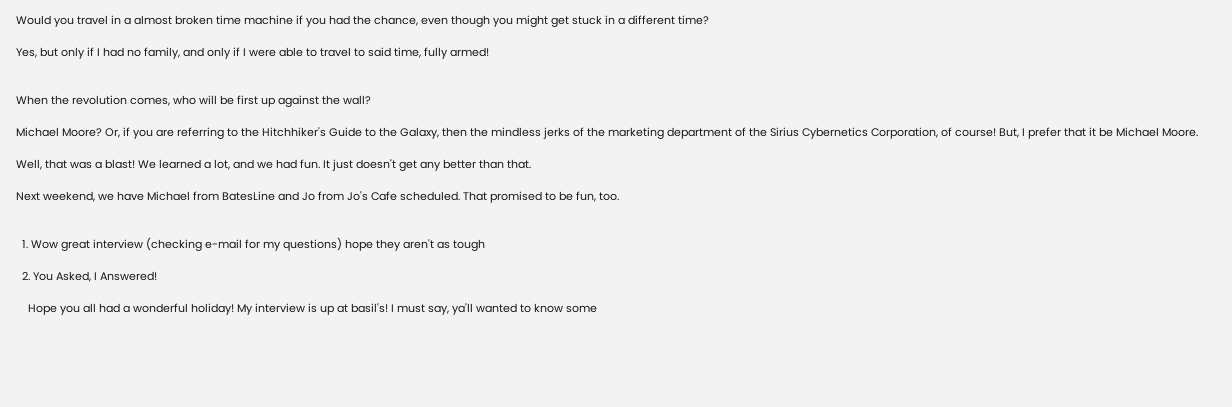Would you travel in a almost broken time machine if you had the chance, even though you might get stuck in a different time?

Yes, but only if I had no family, and only if I were able to travel to said time, fully armed!


When the revolution comes, who will be first up against the wall?

Michael Moore? Or, if you are referring to the Hitchhiker's Guide to the Galaxy, then the mindless jerks of the marketing department of the Sirius Cybernetics Corporation, of course! But, I prefer that it be Michael Moore.

Well, that was a blast! We learned a lot, and we had fun. It just doesn't get any better than that.

Next weekend, we have Michael from BatesLine and Jo from Jo's Cafe scheduled. That promised to be fun, too.


  1. Wow great interview (checking e-mail for my questions) hope they aren't as tough

  2. You Asked, I Answered!

    Hope you all had a wonderful holiday! My interview is up at basil's! I must say, ya'll wanted to know some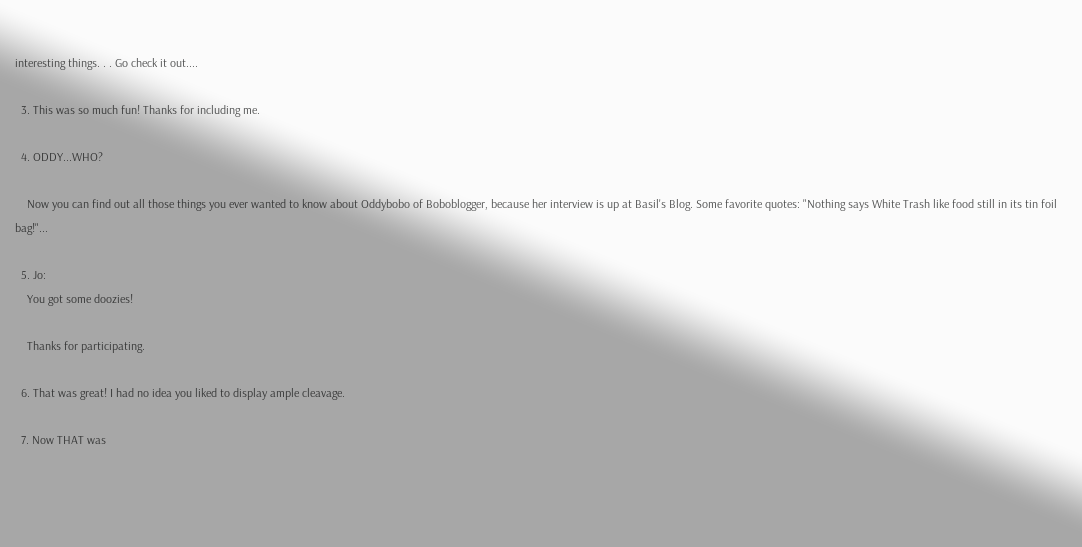interesting things. . . Go check it out....

  3. This was so much fun! Thanks for including me.

  4. ODDY...WHO?

    Now you can find out all those things you ever wanted to know about Oddybobo of Boboblogger, because her interview is up at Basil's Blog. Some favorite quotes: "Nothing says White Trash like food still in its tin foil bag!"...

  5. Jo:
    You got some doozies!

    Thanks for participating.

  6. That was great! I had no idea you liked to display ample cleavage.

  7. Now THAT was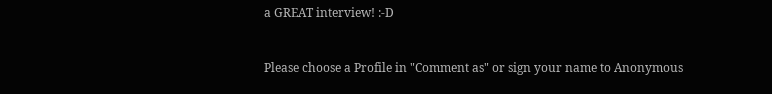a GREAT interview! :-D


Please choose a Profile in "Comment as" or sign your name to Anonymous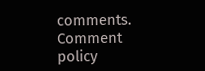comments. Comment policy